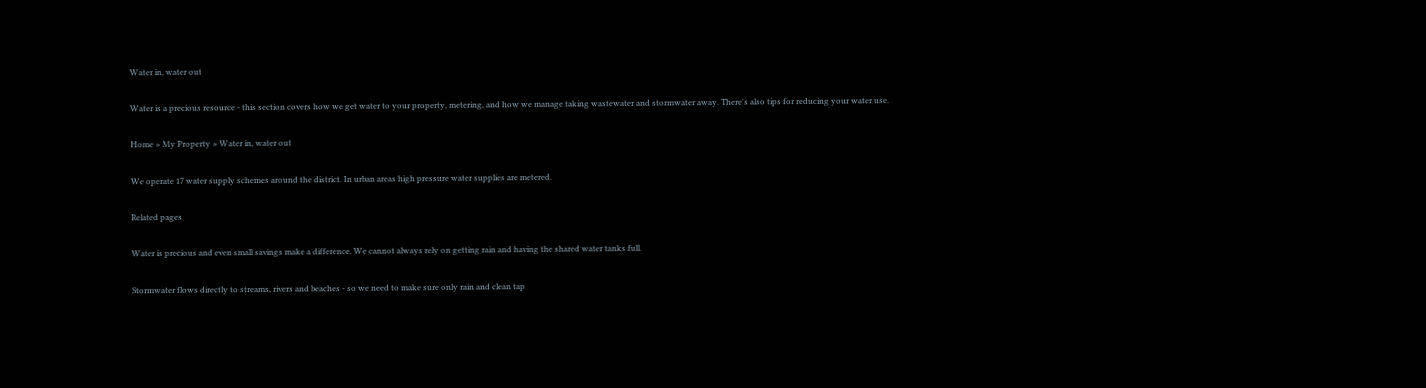Water in, water out

Water is a precious resource - this section covers how we get water to your property, metering, and how we manage taking wastewater and stormwater away. There's also tips for reducing your water use.

Home » My Property » Water in, water out

We operate 17 water supply schemes around the district. In urban areas high pressure water supplies are metered.

Related pages

Water is precious and even small savings make a difference. We cannot always rely on getting rain and having the shared water tanks full.

Stormwater flows directly to streams, rivers and beaches - so we need to make sure only rain and clean tap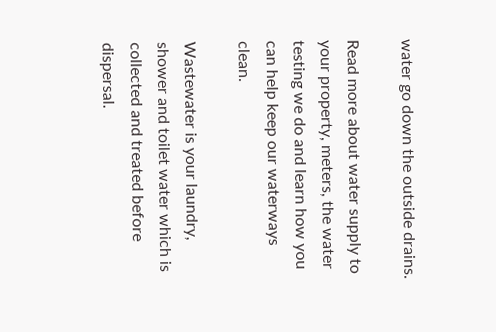water go down the outside drains.

Read more about water supply to your property, meters, the water testing we do and learn how you can help keep our waterways clean.

Wastewater is your laundry, shower and toilet water which is collected and treated before dispersal.